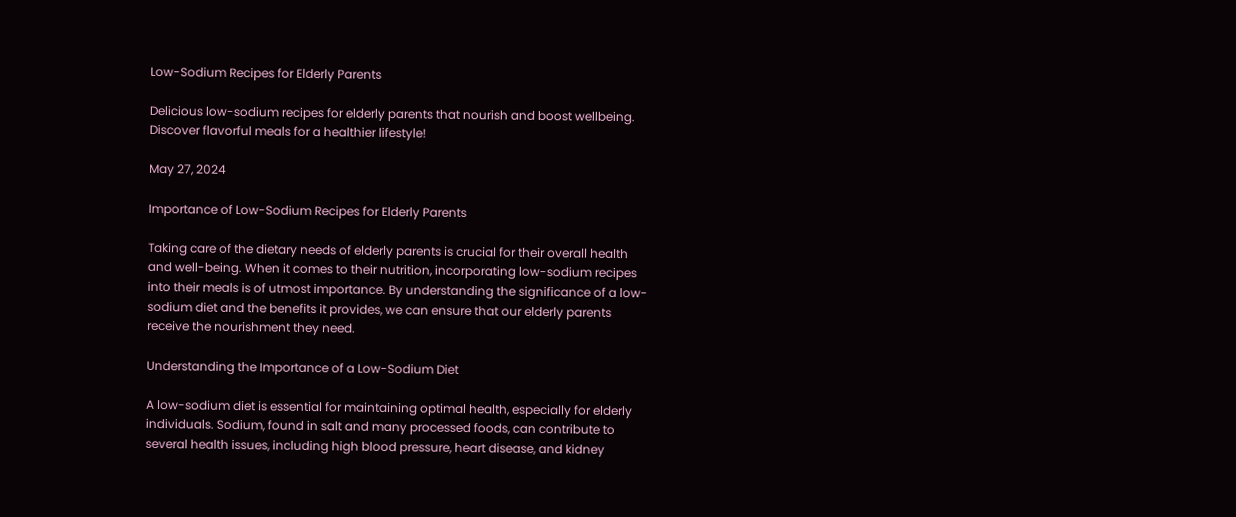Low-Sodium Recipes for Elderly Parents

Delicious low-sodium recipes for elderly parents that nourish and boost wellbeing. Discover flavorful meals for a healthier lifestyle!

May 27, 2024

Importance of Low-Sodium Recipes for Elderly Parents

Taking care of the dietary needs of elderly parents is crucial for their overall health and well-being. When it comes to their nutrition, incorporating low-sodium recipes into their meals is of utmost importance. By understanding the significance of a low-sodium diet and the benefits it provides, we can ensure that our elderly parents receive the nourishment they need.

Understanding the Importance of a Low-Sodium Diet

A low-sodium diet is essential for maintaining optimal health, especially for elderly individuals. Sodium, found in salt and many processed foods, can contribute to several health issues, including high blood pressure, heart disease, and kidney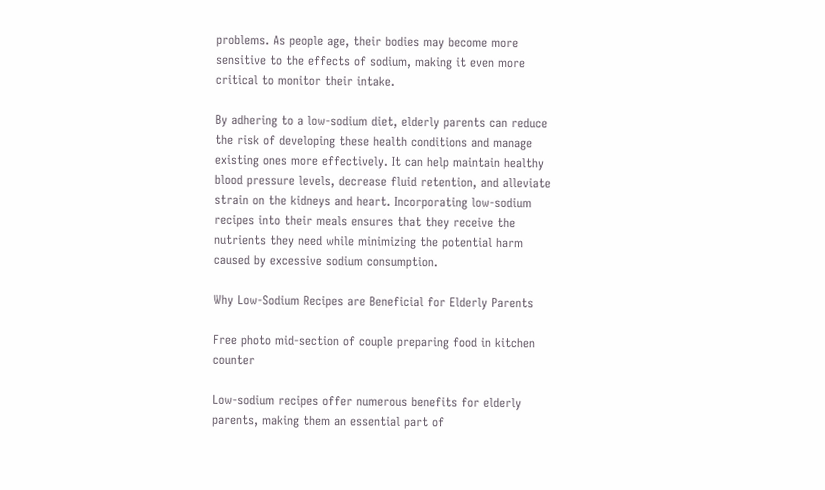problems. As people age, their bodies may become more sensitive to the effects of sodium, making it even more critical to monitor their intake.

By adhering to a low-sodium diet, elderly parents can reduce the risk of developing these health conditions and manage existing ones more effectively. It can help maintain healthy blood pressure levels, decrease fluid retention, and alleviate strain on the kidneys and heart. Incorporating low-sodium recipes into their meals ensures that they receive the nutrients they need while minimizing the potential harm caused by excessive sodium consumption.

Why Low-Sodium Recipes are Beneficial for Elderly Parents

Free photo mid-section of couple preparing food in kitchen counter

Low-sodium recipes offer numerous benefits for elderly parents, making them an essential part of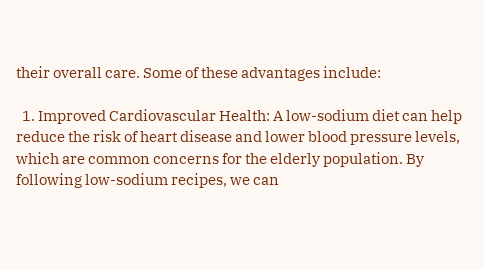their overall care. Some of these advantages include:

  1. Improved Cardiovascular Health: A low-sodium diet can help reduce the risk of heart disease and lower blood pressure levels, which are common concerns for the elderly population. By following low-sodium recipes, we can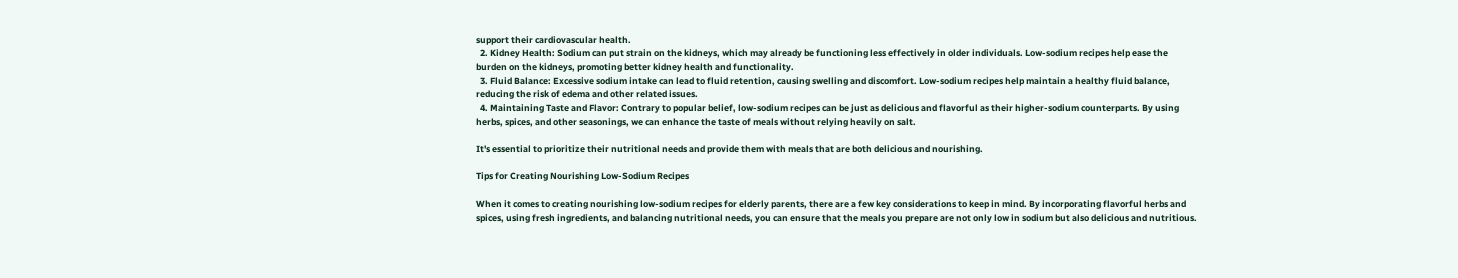support their cardiovascular health.
  2. Kidney Health: Sodium can put strain on the kidneys, which may already be functioning less effectively in older individuals. Low-sodium recipes help ease the burden on the kidneys, promoting better kidney health and functionality.
  3. Fluid Balance: Excessive sodium intake can lead to fluid retention, causing swelling and discomfort. Low-sodium recipes help maintain a healthy fluid balance, reducing the risk of edema and other related issues.
  4. Maintaining Taste and Flavor: Contrary to popular belief, low-sodium recipes can be just as delicious and flavorful as their higher-sodium counterparts. By using herbs, spices, and other seasonings, we can enhance the taste of meals without relying heavily on salt.

It's essential to prioritize their nutritional needs and provide them with meals that are both delicious and nourishing.

Tips for Creating Nourishing Low-Sodium Recipes

When it comes to creating nourishing low-sodium recipes for elderly parents, there are a few key considerations to keep in mind. By incorporating flavorful herbs and spices, using fresh ingredients, and balancing nutritional needs, you can ensure that the meals you prepare are not only low in sodium but also delicious and nutritious.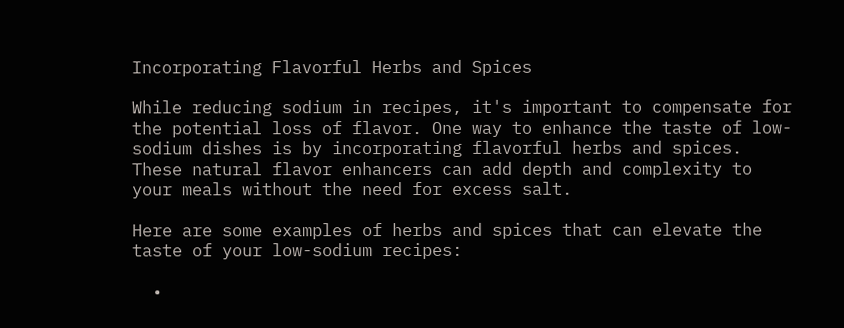Incorporating Flavorful Herbs and Spices

While reducing sodium in recipes, it's important to compensate for the potential loss of flavor. One way to enhance the taste of low-sodium dishes is by incorporating flavorful herbs and spices. These natural flavor enhancers can add depth and complexity to your meals without the need for excess salt.

Here are some examples of herbs and spices that can elevate the taste of your low-sodium recipes:

  •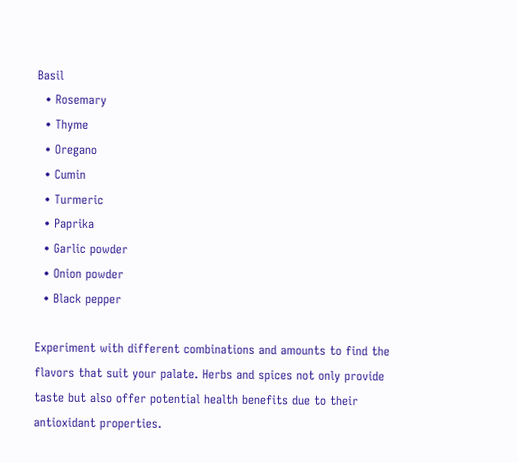Basil
  • Rosemary
  • Thyme
  • Oregano
  • Cumin
  • Turmeric
  • Paprika
  • Garlic powder
  • Onion powder
  • Black pepper

Experiment with different combinations and amounts to find the flavors that suit your palate. Herbs and spices not only provide taste but also offer potential health benefits due to their antioxidant properties.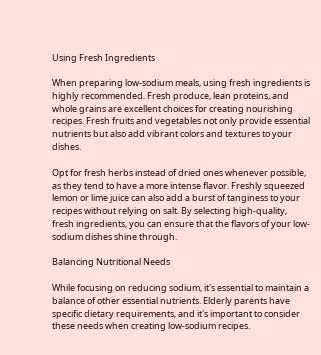Using Fresh Ingredients

When preparing low-sodium meals, using fresh ingredients is highly recommended. Fresh produce, lean proteins, and whole grains are excellent choices for creating nourishing recipes. Fresh fruits and vegetables not only provide essential nutrients but also add vibrant colors and textures to your dishes.

Opt for fresh herbs instead of dried ones whenever possible, as they tend to have a more intense flavor. Freshly squeezed lemon or lime juice can also add a burst of tanginess to your recipes without relying on salt. By selecting high-quality, fresh ingredients, you can ensure that the flavors of your low-sodium dishes shine through.

Balancing Nutritional Needs

While focusing on reducing sodium, it's essential to maintain a balance of other essential nutrients. Elderly parents have specific dietary requirements, and it's important to consider these needs when creating low-sodium recipes.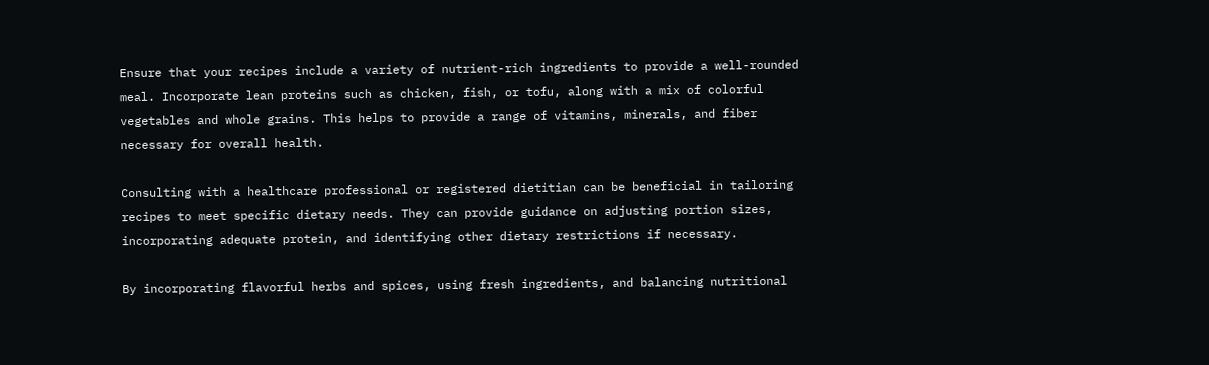Ensure that your recipes include a variety of nutrient-rich ingredients to provide a well-rounded meal. Incorporate lean proteins such as chicken, fish, or tofu, along with a mix of colorful vegetables and whole grains. This helps to provide a range of vitamins, minerals, and fiber necessary for overall health.

Consulting with a healthcare professional or registered dietitian can be beneficial in tailoring recipes to meet specific dietary needs. They can provide guidance on adjusting portion sizes, incorporating adequate protein, and identifying other dietary restrictions if necessary.

By incorporating flavorful herbs and spices, using fresh ingredients, and balancing nutritional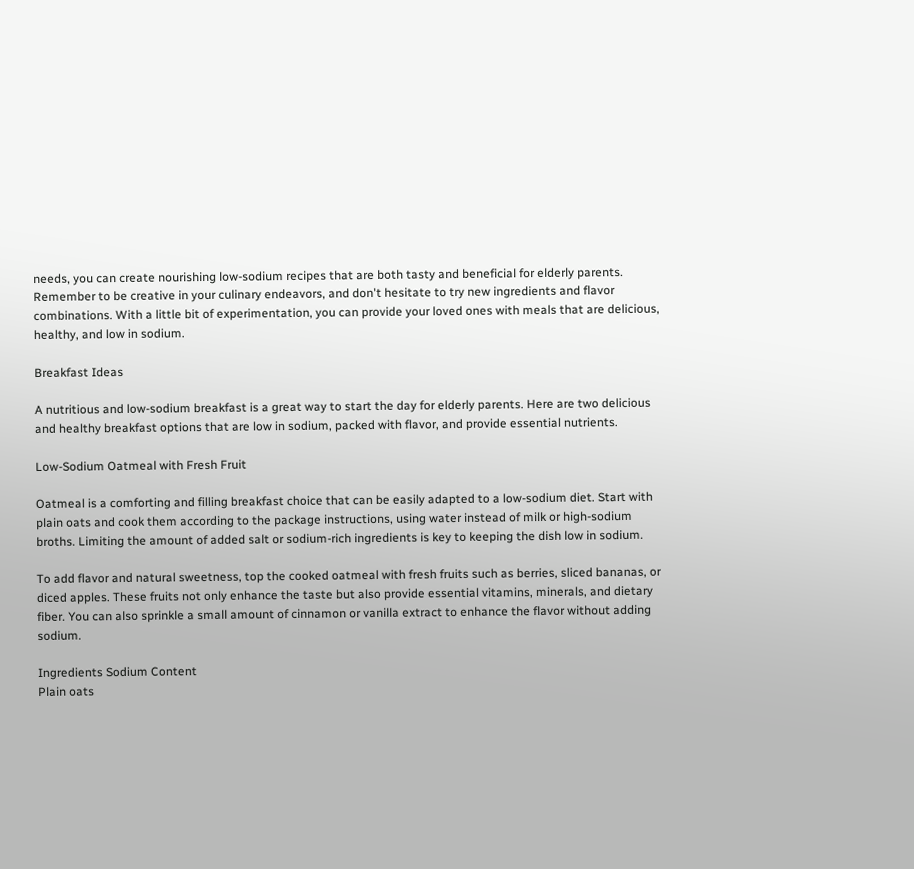needs, you can create nourishing low-sodium recipes that are both tasty and beneficial for elderly parents. Remember to be creative in your culinary endeavors, and don't hesitate to try new ingredients and flavor combinations. With a little bit of experimentation, you can provide your loved ones with meals that are delicious, healthy, and low in sodium.

Breakfast Ideas

A nutritious and low-sodium breakfast is a great way to start the day for elderly parents. Here are two delicious and healthy breakfast options that are low in sodium, packed with flavor, and provide essential nutrients.

Low-Sodium Oatmeal with Fresh Fruit

Oatmeal is a comforting and filling breakfast choice that can be easily adapted to a low-sodium diet. Start with plain oats and cook them according to the package instructions, using water instead of milk or high-sodium broths. Limiting the amount of added salt or sodium-rich ingredients is key to keeping the dish low in sodium.

To add flavor and natural sweetness, top the cooked oatmeal with fresh fruits such as berries, sliced bananas, or diced apples. These fruits not only enhance the taste but also provide essential vitamins, minerals, and dietary fiber. You can also sprinkle a small amount of cinnamon or vanilla extract to enhance the flavor without adding sodium.

Ingredients Sodium Content
Plain oats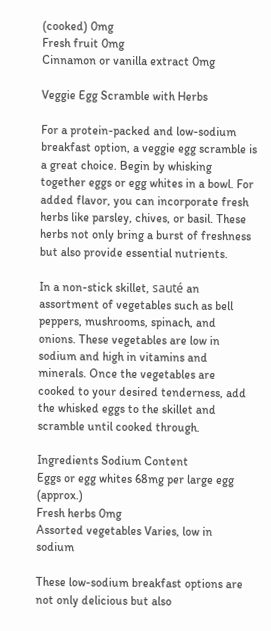(cooked) 0mg
Fresh fruit 0mg
Cinnamon or vanilla extract 0mg

Veggie Egg Scramble with Herbs

For a protein-packed and low-sodium breakfast option, a veggie egg scramble is a great choice. Begin by whisking together eggs or egg whites in a bowl. For added flavor, you can incorporate fresh herbs like parsley, chives, or basil. These herbs not only bring a burst of freshness but also provide essential nutrients.

In a non-stick skillet, sauté an assortment of vegetables such as bell peppers, mushrooms, spinach, and onions. These vegetables are low in sodium and high in vitamins and minerals. Once the vegetables are cooked to your desired tenderness, add the whisked eggs to the skillet and scramble until cooked through.

Ingredients Sodium Content
Eggs or egg whites 68mg per large egg (approx.)
Fresh herbs 0mg
Assorted vegetables Varies, low in sodium

These low-sodium breakfast options are not only delicious but also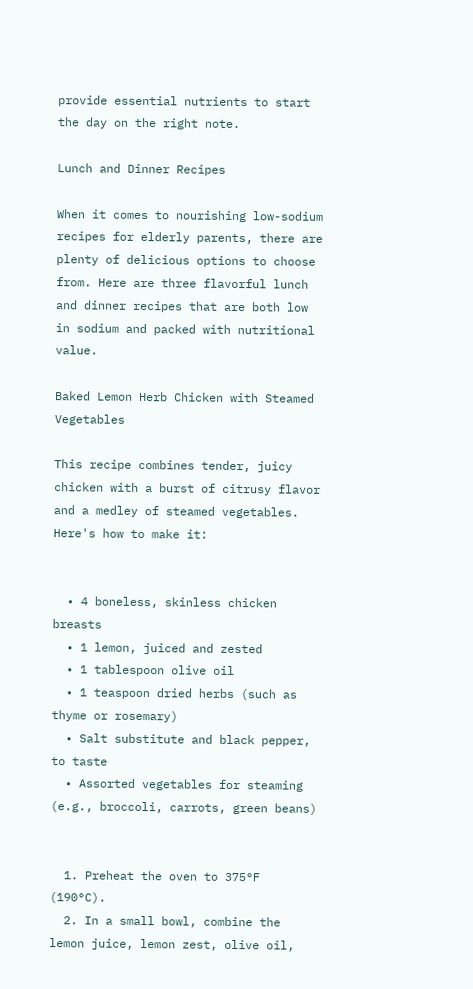provide essential nutrients to start the day on the right note.

Lunch and Dinner Recipes

When it comes to nourishing low-sodium recipes for elderly parents, there are plenty of delicious options to choose from. Here are three flavorful lunch and dinner recipes that are both low in sodium and packed with nutritional value.

Baked Lemon Herb Chicken with Steamed Vegetables

This recipe combines tender, juicy chicken with a burst of citrusy flavor and a medley of steamed vegetables. Here's how to make it:


  • 4 boneless, skinless chicken breasts
  • 1 lemon, juiced and zested
  • 1 tablespoon olive oil
  • 1 teaspoon dried herbs (such as thyme or rosemary)
  • Salt substitute and black pepper, to taste
  • Assorted vegetables for steaming (e.g., broccoli, carrots, green beans)


  1. Preheat the oven to 375°F (190°C).
  2. In a small bowl, combine the lemon juice, lemon zest, olive oil,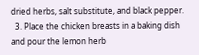dried herbs, salt substitute, and black pepper.
  3. Place the chicken breasts in a baking dish and pour the lemon herb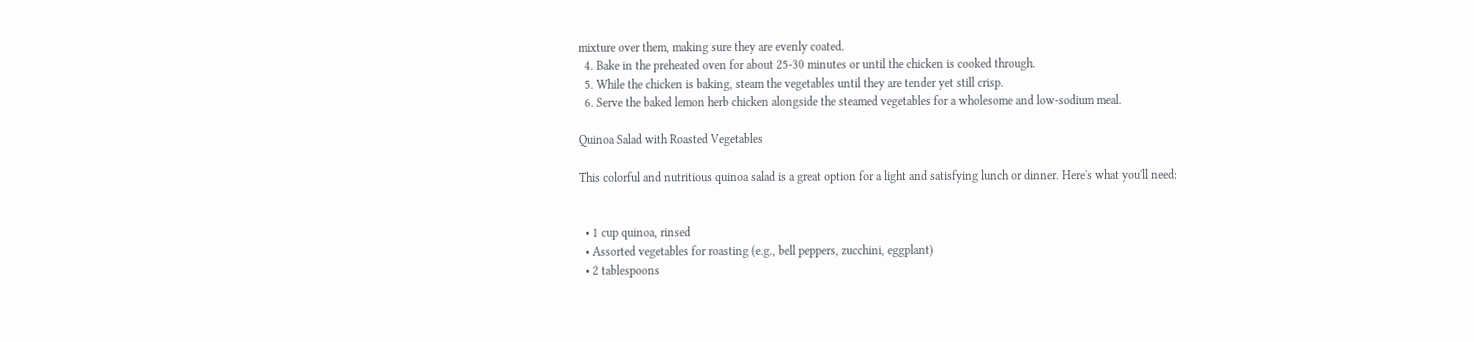mixture over them, making sure they are evenly coated.
  4. Bake in the preheated oven for about 25-30 minutes or until the chicken is cooked through.
  5. While the chicken is baking, steam the vegetables until they are tender yet still crisp.
  6. Serve the baked lemon herb chicken alongside the steamed vegetables for a wholesome and low-sodium meal.

Quinoa Salad with Roasted Vegetables

This colorful and nutritious quinoa salad is a great option for a light and satisfying lunch or dinner. Here's what you'll need:


  • 1 cup quinoa, rinsed
  • Assorted vegetables for roasting (e.g., bell peppers, zucchini, eggplant)
  • 2 tablespoons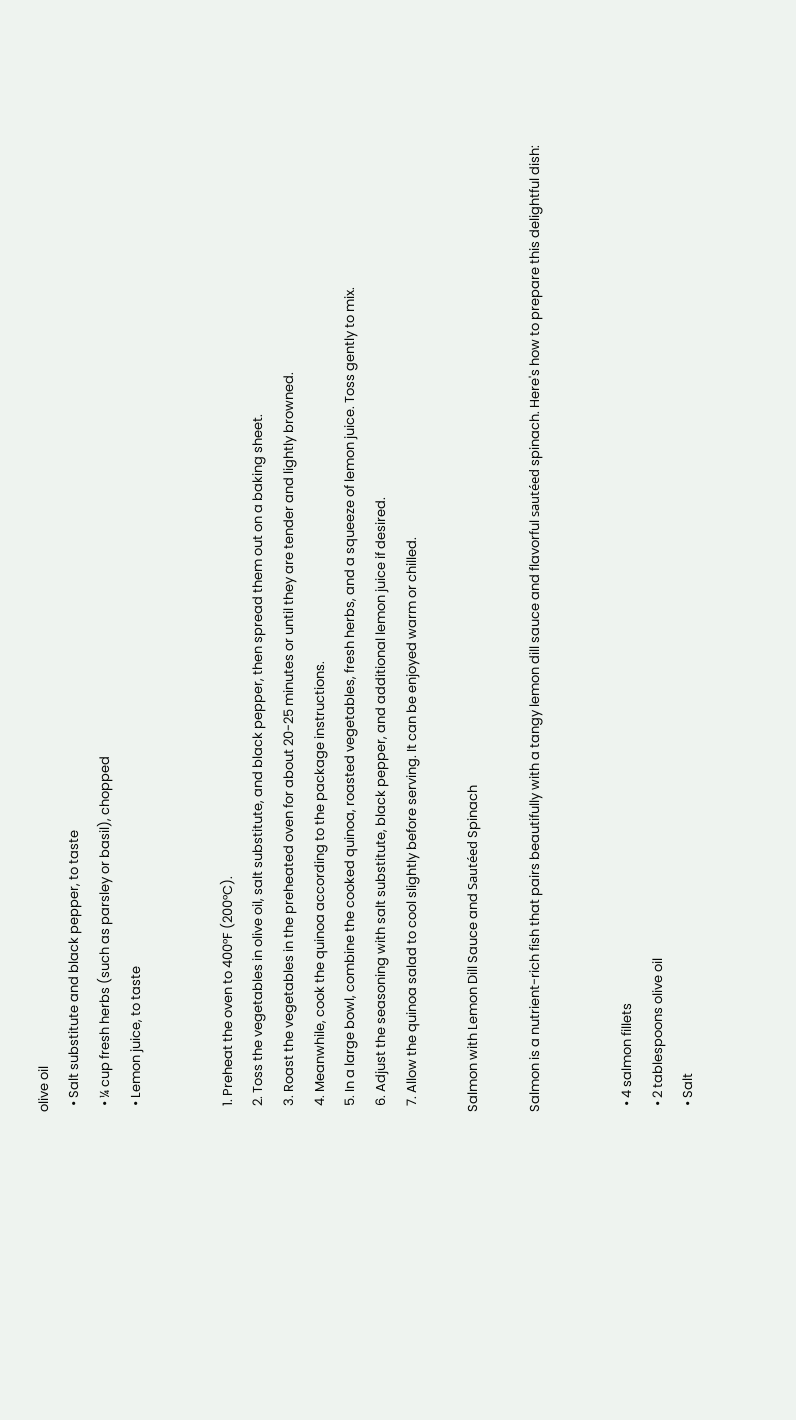olive oil
  • Salt substitute and black pepper, to taste
  • ¼ cup fresh herbs (such as parsley or basil), chopped
  • Lemon juice, to taste


  1. Preheat the oven to 400°F (200°C).
  2. Toss the vegetables in olive oil, salt substitute, and black pepper, then spread them out on a baking sheet.
  3. Roast the vegetables in the preheated oven for about 20-25 minutes or until they are tender and lightly browned.
  4. Meanwhile, cook the quinoa according to the package instructions.
  5. In a large bowl, combine the cooked quinoa, roasted vegetables, fresh herbs, and a squeeze of lemon juice. Toss gently to mix.
  6. Adjust the seasoning with salt substitute, black pepper, and additional lemon juice if desired.
  7. Allow the quinoa salad to cool slightly before serving. It can be enjoyed warm or chilled.

Salmon with Lemon Dill Sauce and Sautéed Spinach

Salmon is a nutrient-rich fish that pairs beautifully with a tangy lemon dill sauce and flavorful sautéed spinach. Here's how to prepare this delightful dish:


  • 4 salmon fillets
  • 2 tablespoons olive oil
  • Salt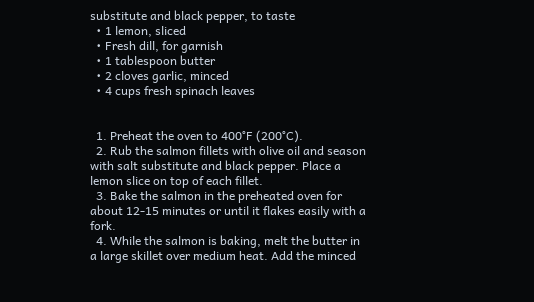substitute and black pepper, to taste
  • 1 lemon, sliced
  • Fresh dill, for garnish
  • 1 tablespoon butter
  • 2 cloves garlic, minced
  • 4 cups fresh spinach leaves


  1. Preheat the oven to 400°F (200°C).
  2. Rub the salmon fillets with olive oil and season with salt substitute and black pepper. Place a lemon slice on top of each fillet.
  3. Bake the salmon in the preheated oven for about 12-15 minutes or until it flakes easily with a fork.
  4. While the salmon is baking, melt the butter in a large skillet over medium heat. Add the minced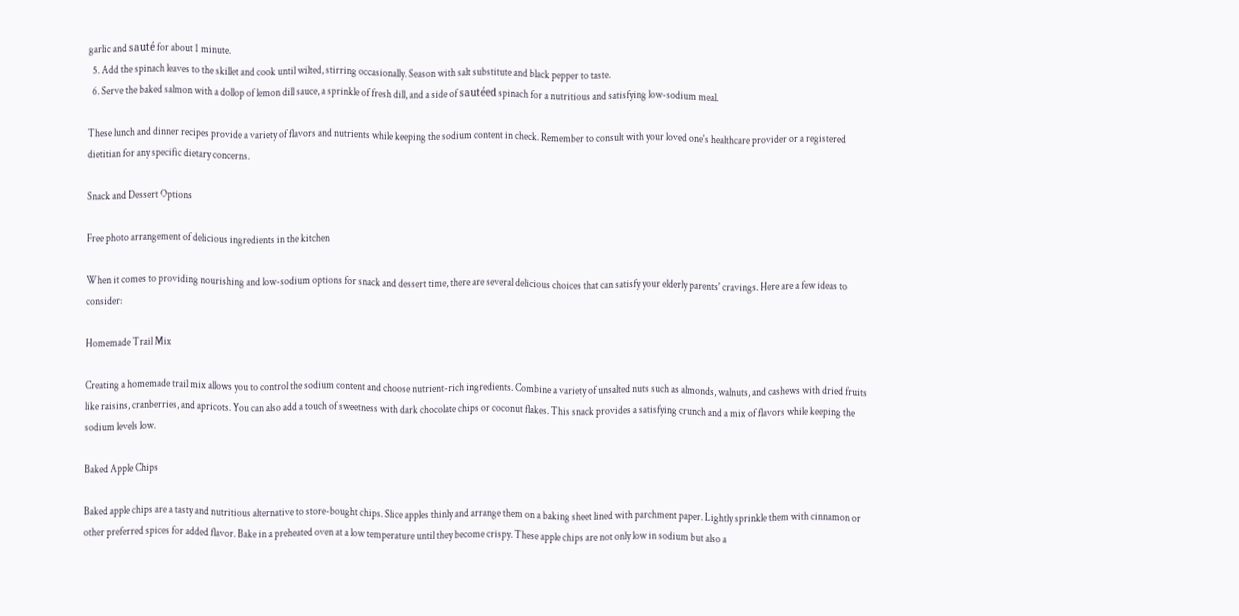garlic and sauté for about 1 minute.
  5. Add the spinach leaves to the skillet and cook until wilted, stirring occasionally. Season with salt substitute and black pepper to taste.
  6. Serve the baked salmon with a dollop of lemon dill sauce, a sprinkle of fresh dill, and a side of sautéed spinach for a nutritious and satisfying low-sodium meal.

These lunch and dinner recipes provide a variety of flavors and nutrients while keeping the sodium content in check. Remember to consult with your loved one's healthcare provider or a registered dietitian for any specific dietary concerns.

Snack and Dessert Options

Free photo arrangement of delicious ingredients in the kitchen

When it comes to providing nourishing and low-sodium options for snack and dessert time, there are several delicious choices that can satisfy your elderly parents' cravings. Here are a few ideas to consider:

Homemade Trail Mix

Creating a homemade trail mix allows you to control the sodium content and choose nutrient-rich ingredients. Combine a variety of unsalted nuts such as almonds, walnuts, and cashews with dried fruits like raisins, cranberries, and apricots. You can also add a touch of sweetness with dark chocolate chips or coconut flakes. This snack provides a satisfying crunch and a mix of flavors while keeping the sodium levels low.

Baked Apple Chips

Baked apple chips are a tasty and nutritious alternative to store-bought chips. Slice apples thinly and arrange them on a baking sheet lined with parchment paper. Lightly sprinkle them with cinnamon or other preferred spices for added flavor. Bake in a preheated oven at a low temperature until they become crispy. These apple chips are not only low in sodium but also a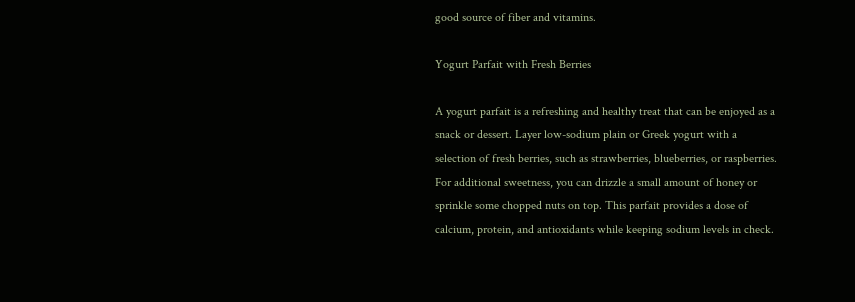good source of fiber and vitamins.

Yogurt Parfait with Fresh Berries

A yogurt parfait is a refreshing and healthy treat that can be enjoyed as a snack or dessert. Layer low-sodium plain or Greek yogurt with a selection of fresh berries, such as strawberries, blueberries, or raspberries. For additional sweetness, you can drizzle a small amount of honey or sprinkle some chopped nuts on top. This parfait provides a dose of calcium, protein, and antioxidants while keeping sodium levels in check.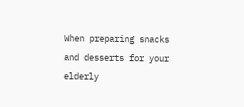When preparing snacks and desserts for your elderly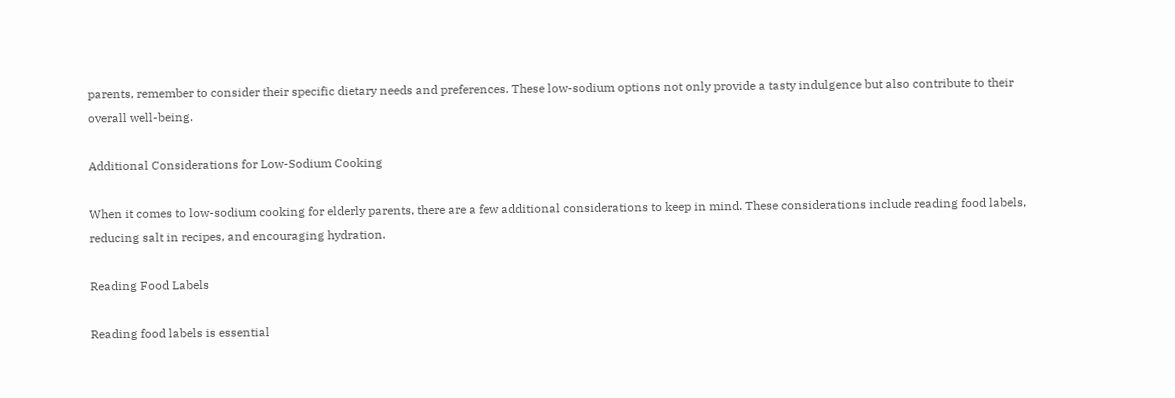parents, remember to consider their specific dietary needs and preferences. These low-sodium options not only provide a tasty indulgence but also contribute to their overall well-being.

Additional Considerations for Low-Sodium Cooking

When it comes to low-sodium cooking for elderly parents, there are a few additional considerations to keep in mind. These considerations include reading food labels, reducing salt in recipes, and encouraging hydration.

Reading Food Labels

Reading food labels is essential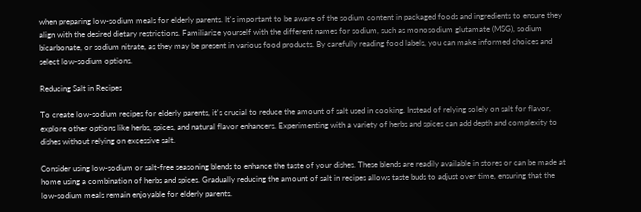when preparing low-sodium meals for elderly parents. It's important to be aware of the sodium content in packaged foods and ingredients to ensure they align with the desired dietary restrictions. Familiarize yourself with the different names for sodium, such as monosodium glutamate (MSG), sodium bicarbonate, or sodium nitrate, as they may be present in various food products. By carefully reading food labels, you can make informed choices and select low-sodium options.

Reducing Salt in Recipes

To create low-sodium recipes for elderly parents, it's crucial to reduce the amount of salt used in cooking. Instead of relying solely on salt for flavor, explore other options like herbs, spices, and natural flavor enhancers. Experimenting with a variety of herbs and spices can add depth and complexity to dishes without relying on excessive salt.

Consider using low-sodium or salt-free seasoning blends to enhance the taste of your dishes. These blends are readily available in stores or can be made at home using a combination of herbs and spices. Gradually reducing the amount of salt in recipes allows taste buds to adjust over time, ensuring that the low-sodium meals remain enjoyable for elderly parents.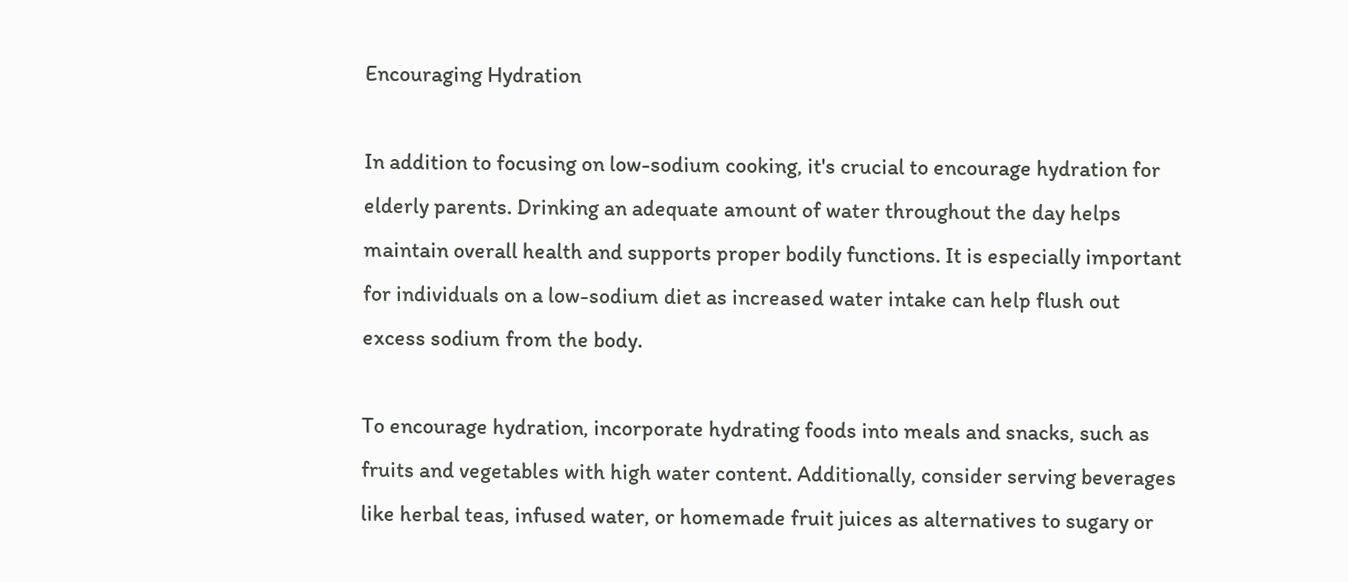Encouraging Hydration

In addition to focusing on low-sodium cooking, it's crucial to encourage hydration for elderly parents. Drinking an adequate amount of water throughout the day helps maintain overall health and supports proper bodily functions. It is especially important for individuals on a low-sodium diet as increased water intake can help flush out excess sodium from the body.

To encourage hydration, incorporate hydrating foods into meals and snacks, such as fruits and vegetables with high water content. Additionally, consider serving beverages like herbal teas, infused water, or homemade fruit juices as alternatives to sugary or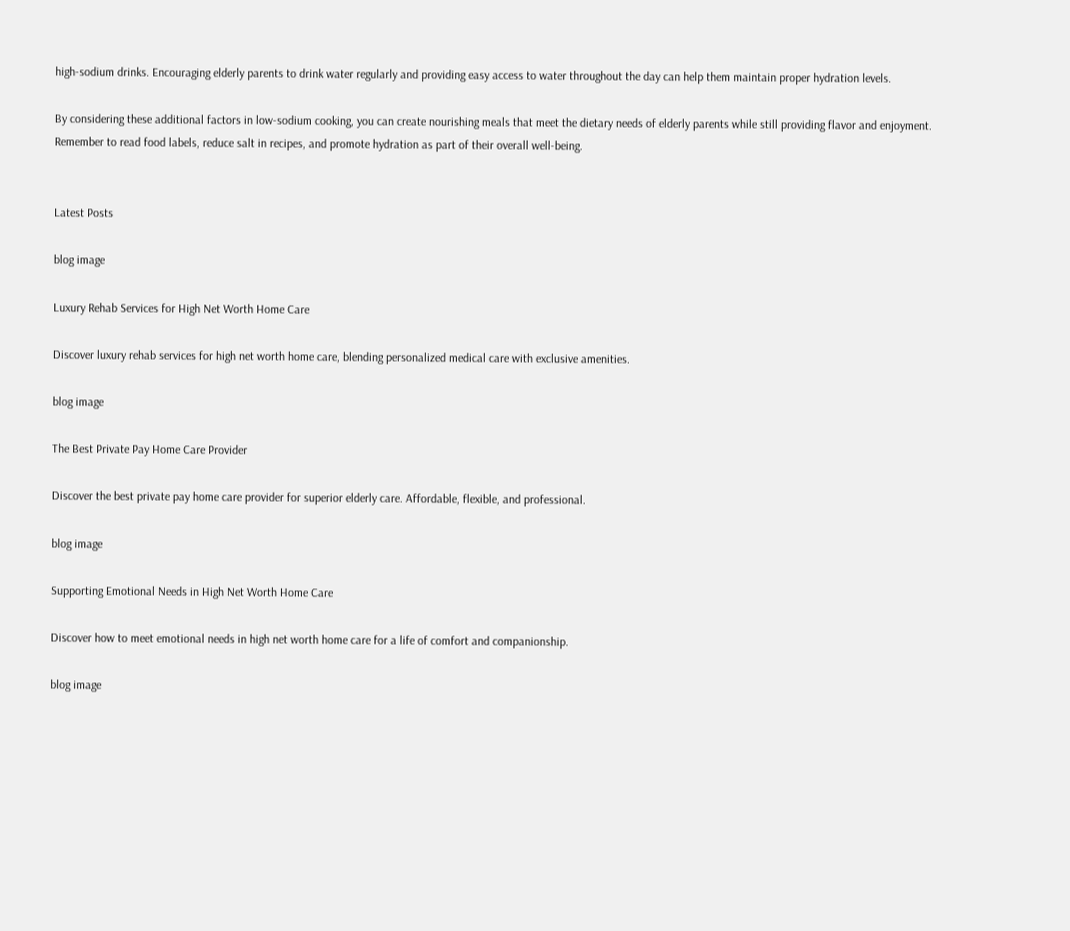high-sodium drinks. Encouraging elderly parents to drink water regularly and providing easy access to water throughout the day can help them maintain proper hydration levels.

By considering these additional factors in low-sodium cooking, you can create nourishing meals that meet the dietary needs of elderly parents while still providing flavor and enjoyment. Remember to read food labels, reduce salt in recipes, and promote hydration as part of their overall well-being.


Latest Posts

blog image

Luxury Rehab Services for High Net Worth Home Care

Discover luxury rehab services for high net worth home care, blending personalized medical care with exclusive amenities.

blog image

The Best Private Pay Home Care Provider

Discover the best private pay home care provider for superior elderly care. Affordable, flexible, and professional.

blog image

Supporting Emotional Needs in High Net Worth Home Care

Discover how to meet emotional needs in high net worth home care for a life of comfort and companionship.

blog image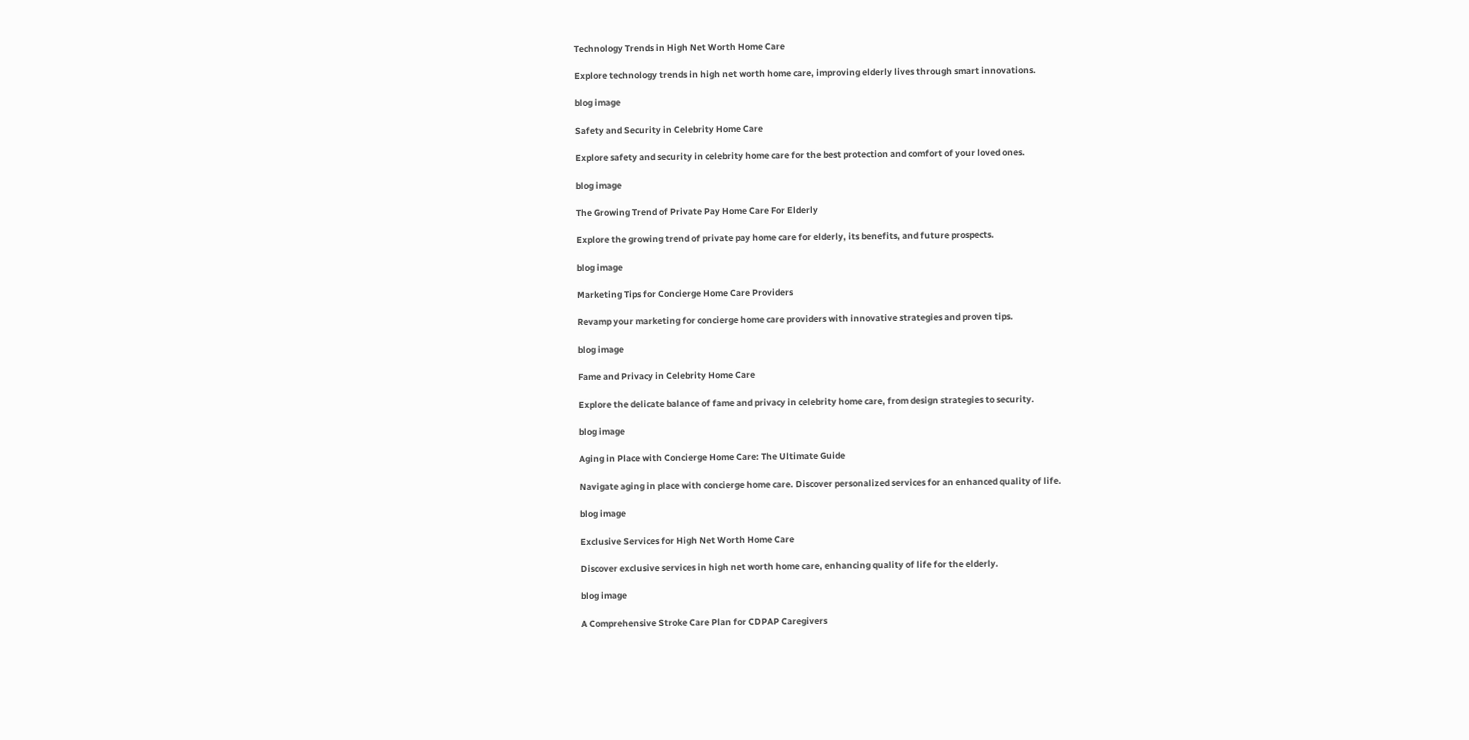Technology Trends in High Net Worth Home Care

Explore technology trends in high net worth home care, improving elderly lives through smart innovations.

blog image

Safety and Security in Celebrity Home Care

Explore safety and security in celebrity home care for the best protection and comfort of your loved ones.

blog image

The Growing Trend of Private Pay Home Care For Elderly

Explore the growing trend of private pay home care for elderly, its benefits, and future prospects.

blog image

Marketing Tips for Concierge Home Care Providers

Revamp your marketing for concierge home care providers with innovative strategies and proven tips.

blog image

Fame and Privacy in Celebrity Home Care

Explore the delicate balance of fame and privacy in celebrity home care, from design strategies to security.

blog image

Aging in Place with Concierge Home Care: The Ultimate Guide

Navigate aging in place with concierge home care. Discover personalized services for an enhanced quality of life.

blog image

Exclusive Services for High Net Worth Home Care

Discover exclusive services in high net worth home care, enhancing quality of life for the elderly.

blog image

A Comprehensive Stroke Care Plan for CDPAP Caregivers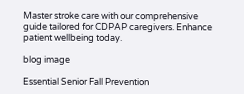Master stroke care with our comprehensive guide tailored for CDPAP caregivers. Enhance patient wellbeing today.

blog image

Essential Senior Fall Prevention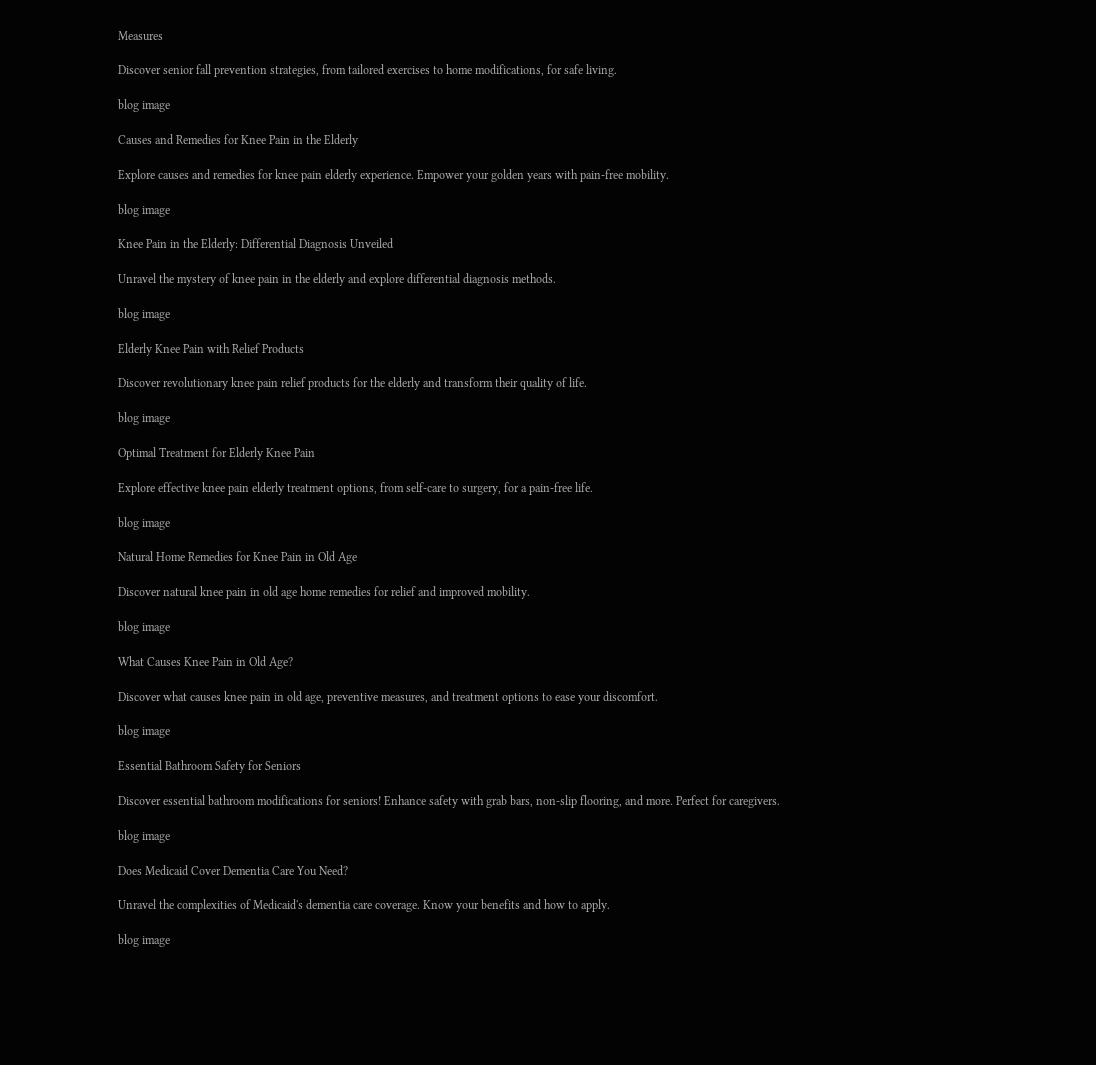Measures

Discover senior fall prevention strategies, from tailored exercises to home modifications, for safe living.

blog image

Causes and Remedies for Knee Pain in the Elderly

Explore causes and remedies for knee pain elderly experience. Empower your golden years with pain-free mobility.

blog image

Knee Pain in the Elderly: Differential Diagnosis Unveiled

Unravel the mystery of knee pain in the elderly and explore differential diagnosis methods.

blog image

Elderly Knee Pain with Relief Products

Discover revolutionary knee pain relief products for the elderly and transform their quality of life.

blog image

Optimal Treatment for Elderly Knee Pain

Explore effective knee pain elderly treatment options, from self-care to surgery, for a pain-free life.

blog image

Natural Home Remedies for Knee Pain in Old Age

Discover natural knee pain in old age home remedies for relief and improved mobility.

blog image

What Causes Knee Pain in Old Age?

Discover what causes knee pain in old age, preventive measures, and treatment options to ease your discomfort.

blog image

Essential Bathroom Safety for Seniors

Discover essential bathroom modifications for seniors! Enhance safety with grab bars, non-slip flooring, and more. Perfect for caregivers.

blog image

Does Medicaid Cover Dementia Care You Need?

Unravel the complexities of Medicaid's dementia care coverage. Know your benefits and how to apply.

blog image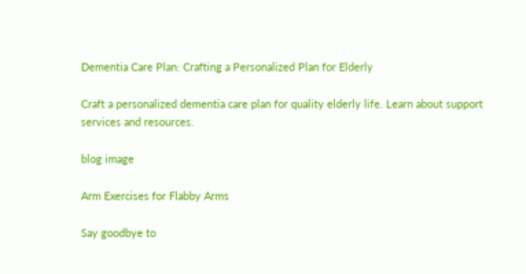Dementia Care Plan: Crafting a Personalized Plan for Elderly

Craft a personalized dementia care plan for quality elderly life. Learn about support services and resources.

blog image

Arm Exercises for Flabby Arms

Say goodbye to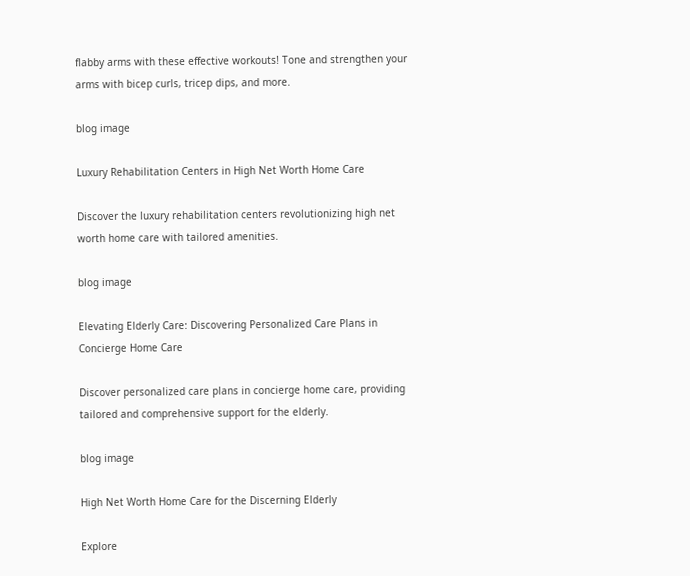flabby arms with these effective workouts! Tone and strengthen your arms with bicep curls, tricep dips, and more.

blog image

Luxury Rehabilitation Centers in High Net Worth Home Care

Discover the luxury rehabilitation centers revolutionizing high net worth home care with tailored amenities.

blog image

Elevating Elderly Care: Discovering Personalized Care Plans in Concierge Home Care

Discover personalized care plans in concierge home care, providing tailored and comprehensive support for the elderly.

blog image

High Net Worth Home Care for the Discerning Elderly

Explore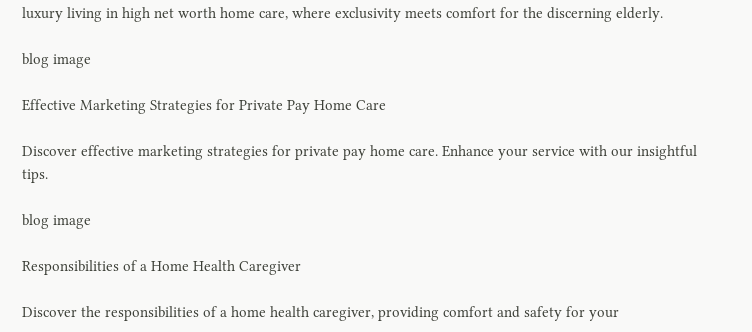luxury living in high net worth home care, where exclusivity meets comfort for the discerning elderly.

blog image

Effective Marketing Strategies for Private Pay Home Care

Discover effective marketing strategies for private pay home care. Enhance your service with our insightful tips.

blog image

Responsibilities of a Home Health Caregiver

Discover the responsibilities of a home health caregiver, providing comfort and safety for your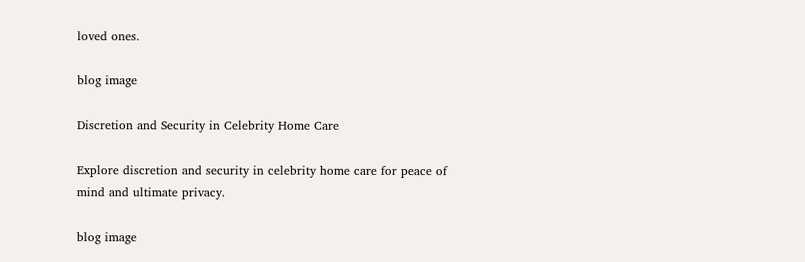loved ones.

blog image

Discretion and Security in Celebrity Home Care

Explore discretion and security in celebrity home care for peace of mind and ultimate privacy.

blog image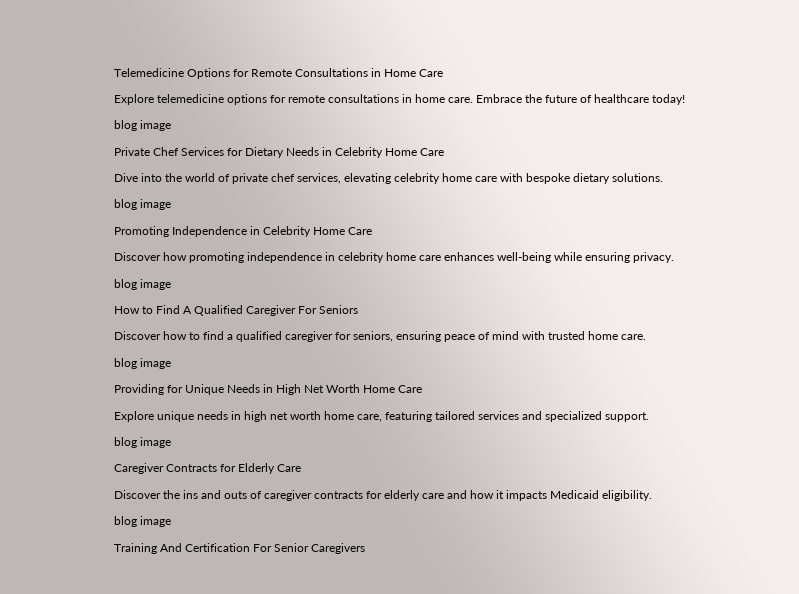Telemedicine Options for Remote Consultations in Home Care

Explore telemedicine options for remote consultations in home care. Embrace the future of healthcare today!

blog image

Private Chef Services for Dietary Needs in Celebrity Home Care

Dive into the world of private chef services, elevating celebrity home care with bespoke dietary solutions.

blog image

Promoting Independence in Celebrity Home Care

Discover how promoting independence in celebrity home care enhances well-being while ensuring privacy.

blog image

How to Find A Qualified Caregiver For Seniors

Discover how to find a qualified caregiver for seniors, ensuring peace of mind with trusted home care.

blog image

Providing for Unique Needs in High Net Worth Home Care

Explore unique needs in high net worth home care, featuring tailored services and specialized support.

blog image

Caregiver Contracts for Elderly Care

Discover the ins and outs of caregiver contracts for elderly care and how it impacts Medicaid eligibility.

blog image

Training And Certification For Senior Caregivers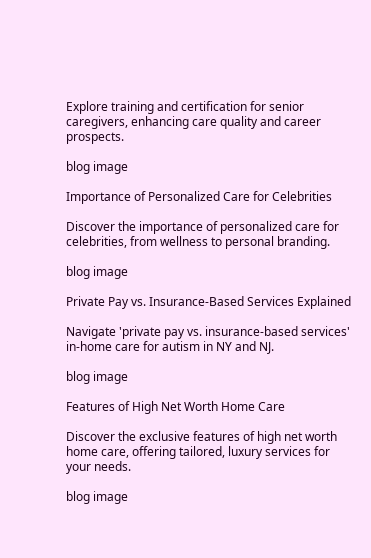Explore training and certification for senior caregivers, enhancing care quality and career prospects.

blog image

Importance of Personalized Care for Celebrities

Discover the importance of personalized care for celebrities, from wellness to personal branding.

blog image

Private Pay vs. Insurance-Based Services Explained

Navigate 'private pay vs. insurance-based services' in-home care for autism in NY and NJ.

blog image

Features of High Net Worth Home Care

Discover the exclusive features of high net worth home care, offering tailored, luxury services for your needs.

blog image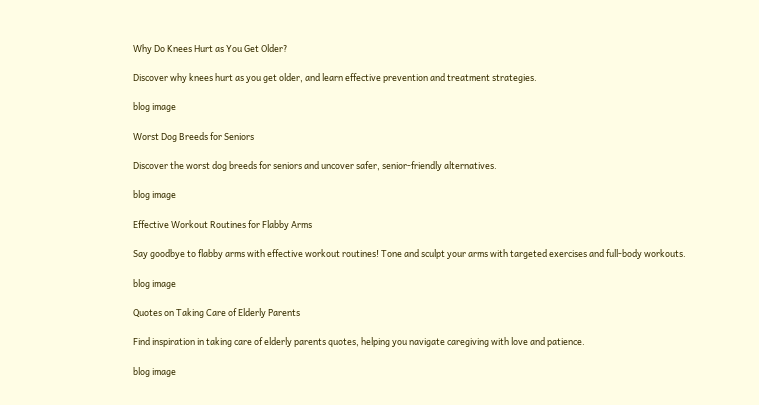Why Do Knees Hurt as You Get Older?

Discover why knees hurt as you get older, and learn effective prevention and treatment strategies.

blog image

Worst Dog Breeds for Seniors

Discover the worst dog breeds for seniors and uncover safer, senior-friendly alternatives.

blog image

Effective Workout Routines for Flabby Arms

Say goodbye to flabby arms with effective workout routines! Tone and sculpt your arms with targeted exercises and full-body workouts.

blog image

Quotes on Taking Care of Elderly Parents

Find inspiration in taking care of elderly parents quotes, helping you navigate caregiving with love and patience.

blog image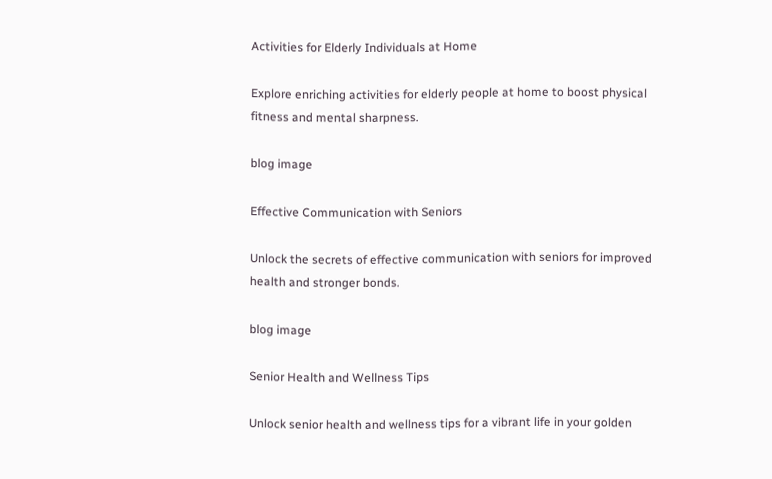Activities for Elderly Individuals at Home

Explore enriching activities for elderly people at home to boost physical fitness and mental sharpness.

blog image

Effective Communication with Seniors

Unlock the secrets of effective communication with seniors for improved health and stronger bonds.

blog image

Senior Health and Wellness Tips

Unlock senior health and wellness tips for a vibrant life in your golden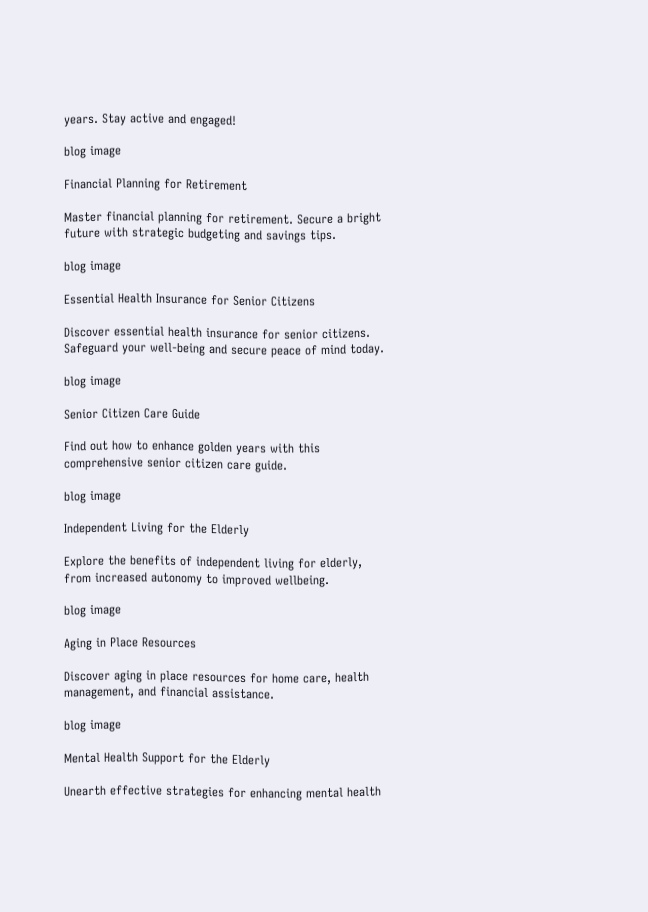years. Stay active and engaged!

blog image

Financial Planning for Retirement

Master financial planning for retirement. Secure a bright future with strategic budgeting and savings tips.

blog image

Essential Health Insurance for Senior Citizens

Discover essential health insurance for senior citizens. Safeguard your well-being and secure peace of mind today.

blog image

Senior Citizen Care Guide

Find out how to enhance golden years with this comprehensive senior citizen care guide.

blog image

Independent Living for the Elderly

Explore the benefits of independent living for elderly, from increased autonomy to improved wellbeing.

blog image

Aging in Place Resources

Discover aging in place resources for home care, health management, and financial assistance.

blog image

Mental Health Support for the Elderly

Unearth effective strategies for enhancing mental health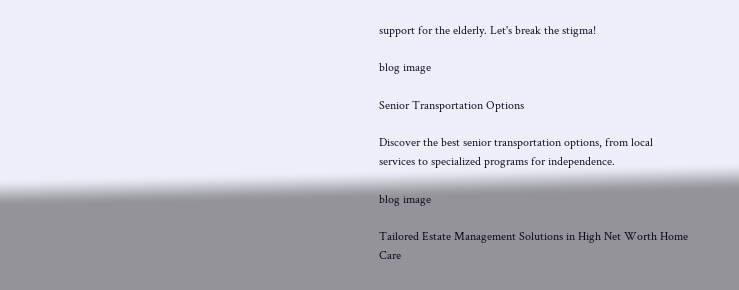support for the elderly. Let's break the stigma!

blog image

Senior Transportation Options

Discover the best senior transportation options, from local services to specialized programs for independence.

blog image

Tailored Estate Management Solutions in High Net Worth Home Care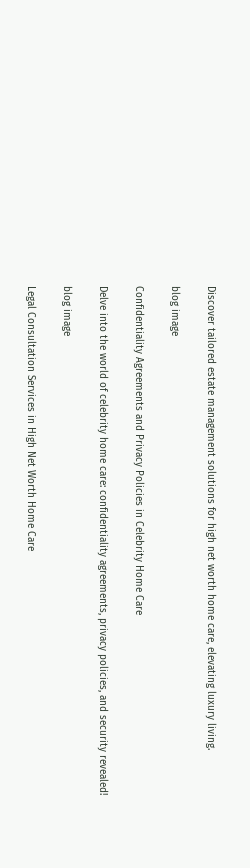Discover tailored estate management solutions for high net worth home care, elevating luxury living.

blog image

Confidentiality Agreements and Privacy Policies in Celebrity Home Care

Delve into the world of celebrity home care: confidentiality agreements, privacy policies, and security revealed!

blog image

Legal Consultation Services in High Net Worth Home Care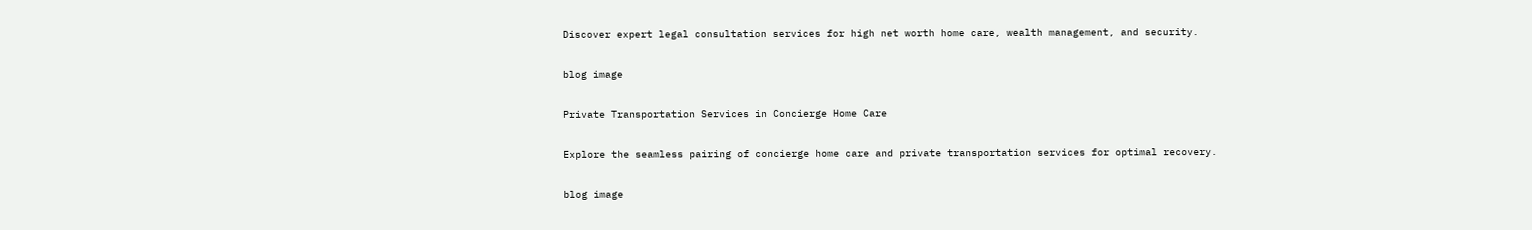Discover expert legal consultation services for high net worth home care, wealth management, and security.

blog image

Private Transportation Services in Concierge Home Care

Explore the seamless pairing of concierge home care and private transportation services for optimal recovery.

blog image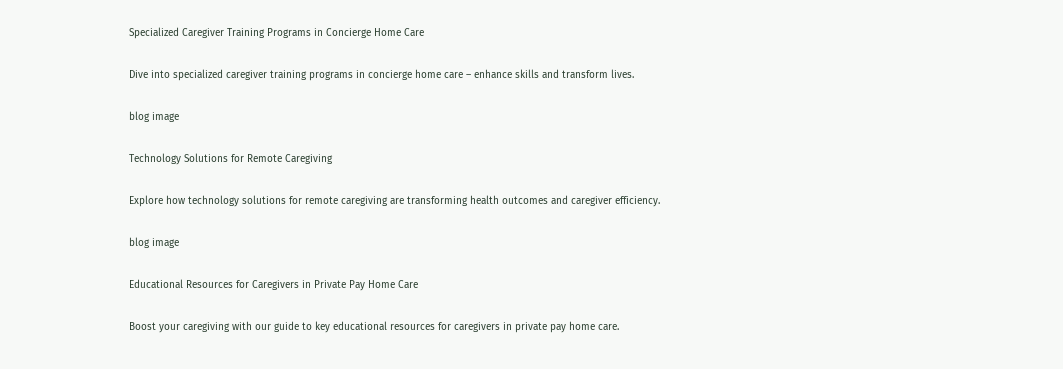Specialized Caregiver Training Programs in Concierge Home Care

Dive into specialized caregiver training programs in concierge home care – enhance skills and transform lives.

blog image

Technology Solutions for Remote Caregiving

Explore how technology solutions for remote caregiving are transforming health outcomes and caregiver efficiency.

blog image

Educational Resources for Caregivers in Private Pay Home Care

Boost your caregiving with our guide to key educational resources for caregivers in private pay home care.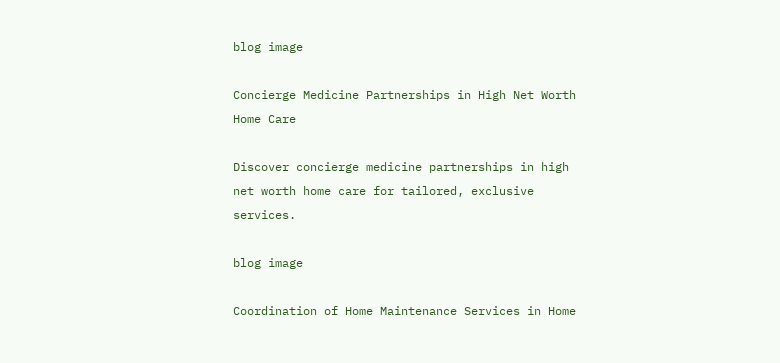blog image

Concierge Medicine Partnerships in High Net Worth Home Care

Discover concierge medicine partnerships in high net worth home care for tailored, exclusive services.

blog image

Coordination of Home Maintenance Services in Home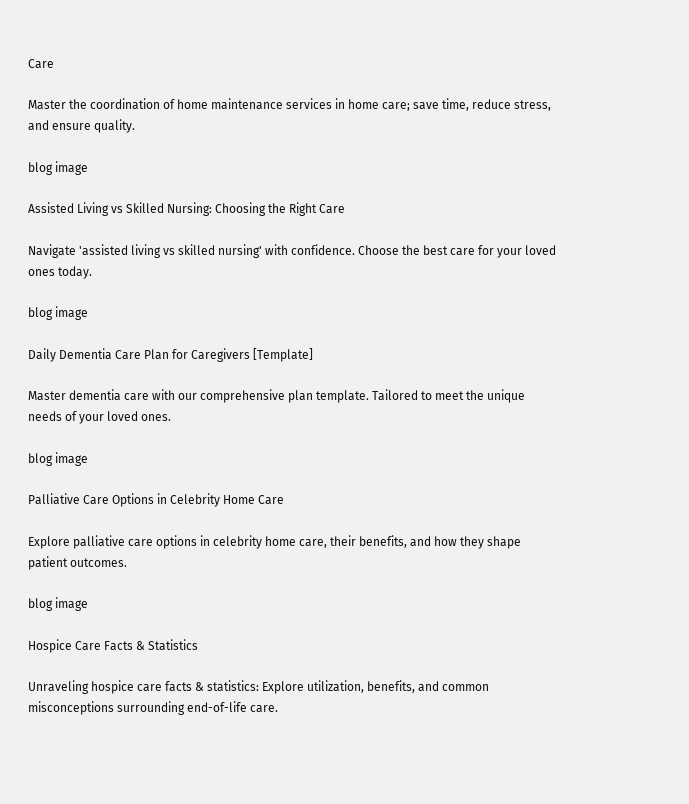Care

Master the coordination of home maintenance services in home care; save time, reduce stress, and ensure quality.

blog image

Assisted Living vs Skilled Nursing: Choosing the Right Care

Navigate 'assisted living vs skilled nursing' with confidence. Choose the best care for your loved ones today.

blog image

Daily Dementia Care Plan for Caregivers [Template]

Master dementia care with our comprehensive plan template. Tailored to meet the unique needs of your loved ones.

blog image

Palliative Care Options in Celebrity Home Care

Explore palliative care options in celebrity home care, their benefits, and how they shape patient outcomes.

blog image

Hospice Care Facts & Statistics

Unraveling hospice care facts & statistics: Explore utilization, benefits, and common misconceptions surrounding end-of-life care.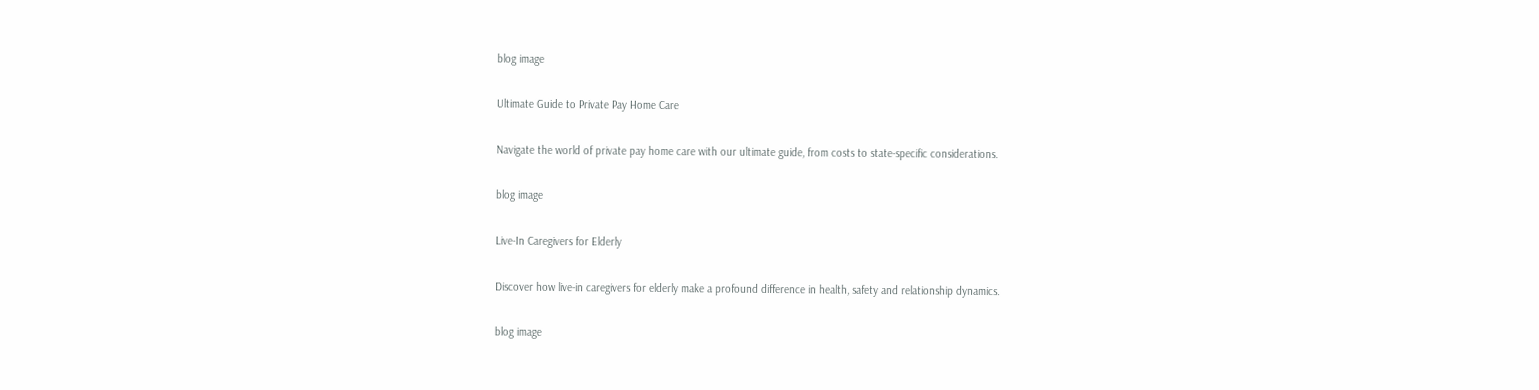blog image

Ultimate Guide to Private Pay Home Care

Navigate the world of private pay home care with our ultimate guide, from costs to state-specific considerations.

blog image

Live-In Caregivers for Elderly

Discover how live-in caregivers for elderly make a profound difference in health, safety and relationship dynamics.

blog image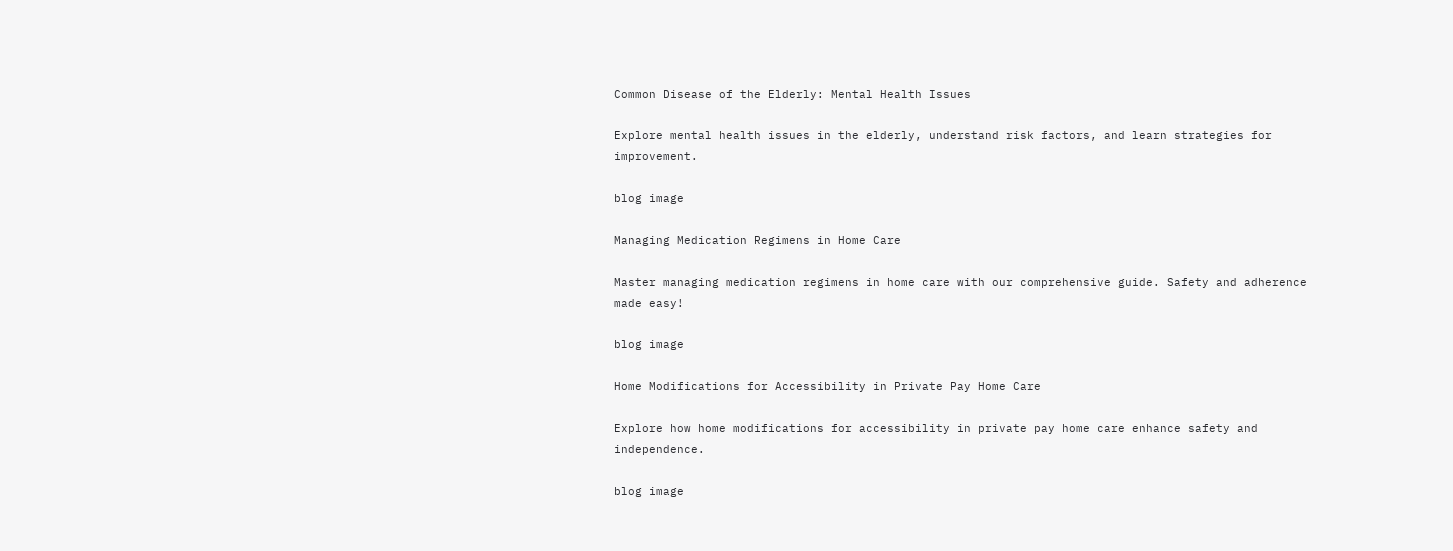Common Disease of the Elderly: Mental Health Issues

Explore mental health issues in the elderly, understand risk factors, and learn strategies for improvement.

blog image

Managing Medication Regimens in Home Care

Master managing medication regimens in home care with our comprehensive guide. Safety and adherence made easy!

blog image

Home Modifications for Accessibility in Private Pay Home Care

Explore how home modifications for accessibility in private pay home care enhance safety and independence.

blog image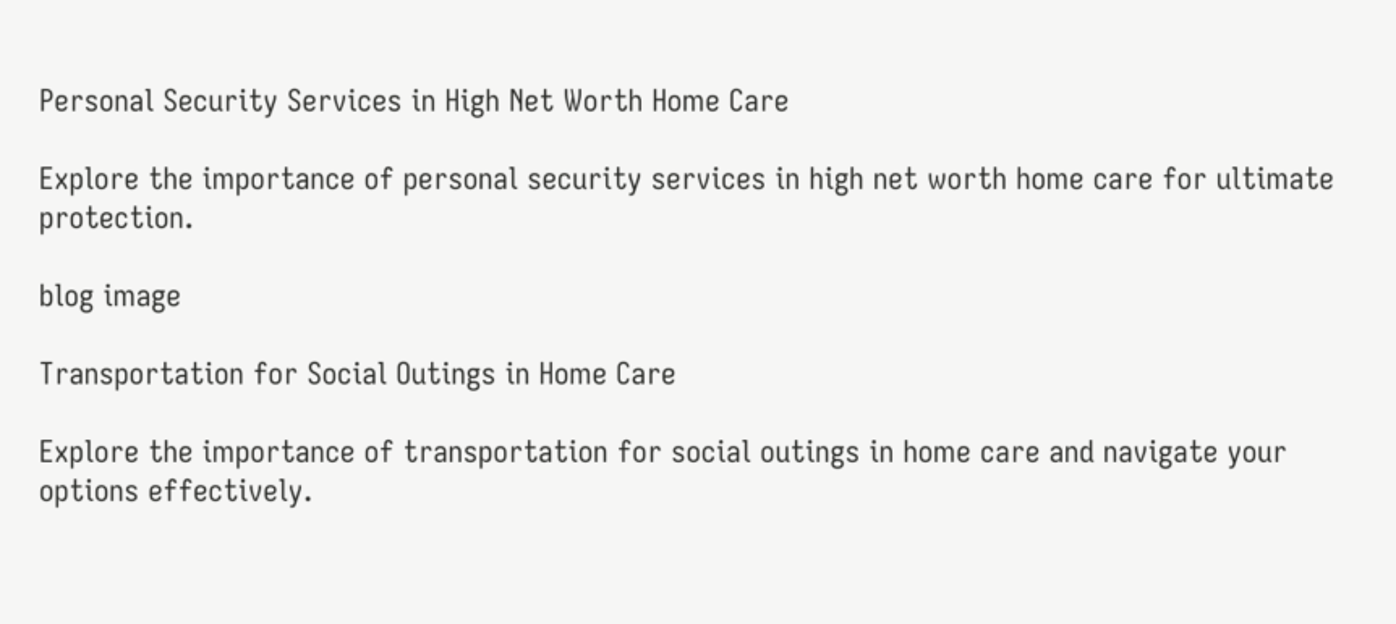Personal Security Services in High Net Worth Home Care

Explore the importance of personal security services in high net worth home care for ultimate protection.

blog image

Transportation for Social Outings in Home Care

Explore the importance of transportation for social outings in home care and navigate your options effectively.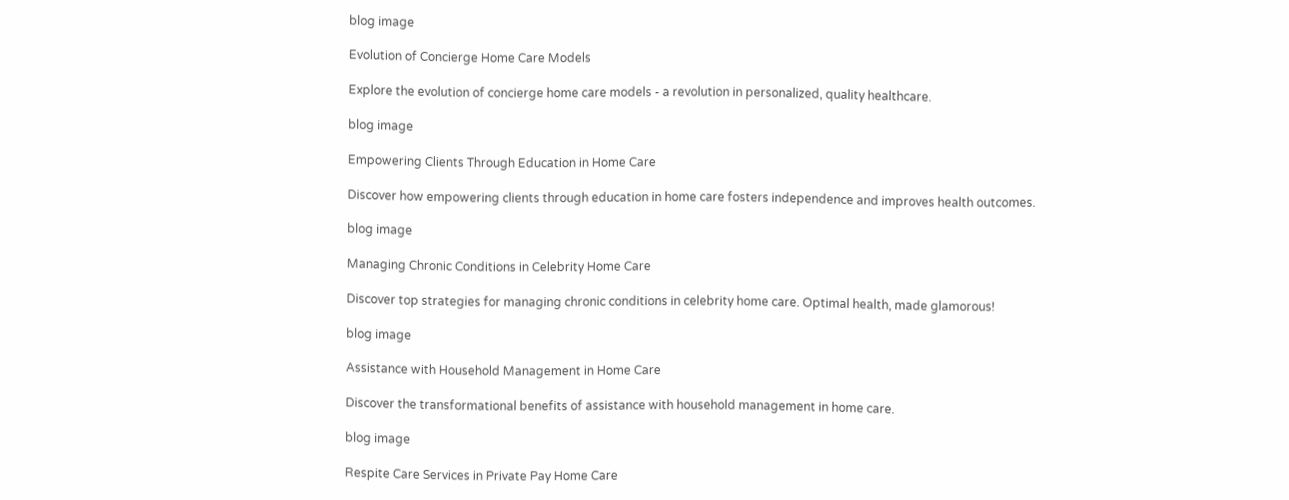blog image

Evolution of Concierge Home Care Models

Explore the evolution of concierge home care models - a revolution in personalized, quality healthcare.

blog image

Empowering Clients Through Education in Home Care

Discover how empowering clients through education in home care fosters independence and improves health outcomes.

blog image

Managing Chronic Conditions in Celebrity Home Care

Discover top strategies for managing chronic conditions in celebrity home care. Optimal health, made glamorous!

blog image

Assistance with Household Management in Home Care

Discover the transformational benefits of assistance with household management in home care.

blog image

Respite Care Services in Private Pay Home Care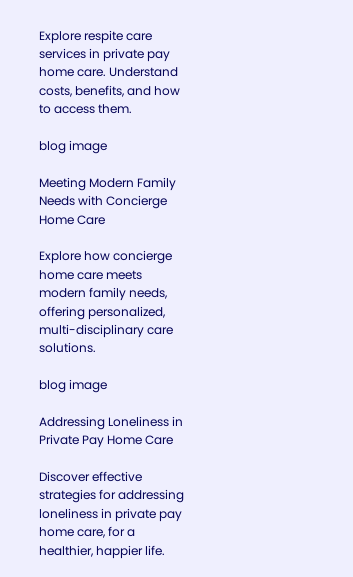Explore respite care services in private pay home care. Understand costs, benefits, and how to access them.

blog image

Meeting Modern Family Needs with Concierge Home Care

Explore how concierge home care meets modern family needs, offering personalized, multi-disciplinary care solutions.

blog image

Addressing Loneliness in Private Pay Home Care

Discover effective strategies for addressing loneliness in private pay home care, for a healthier, happier life.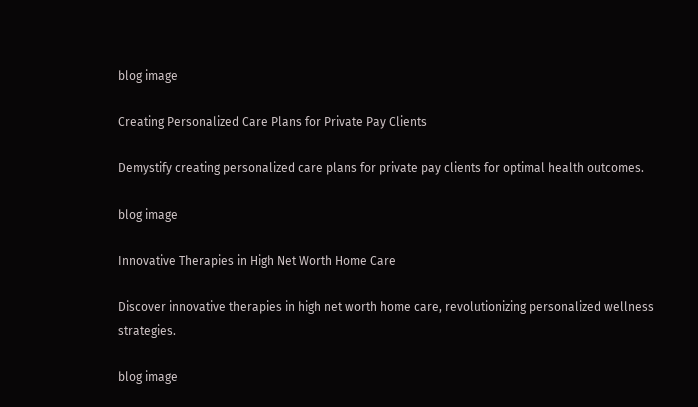blog image

Creating Personalized Care Plans for Private Pay Clients

Demystify creating personalized care plans for private pay clients for optimal health outcomes.

blog image

Innovative Therapies in High Net Worth Home Care

Discover innovative therapies in high net worth home care, revolutionizing personalized wellness strategies.

blog image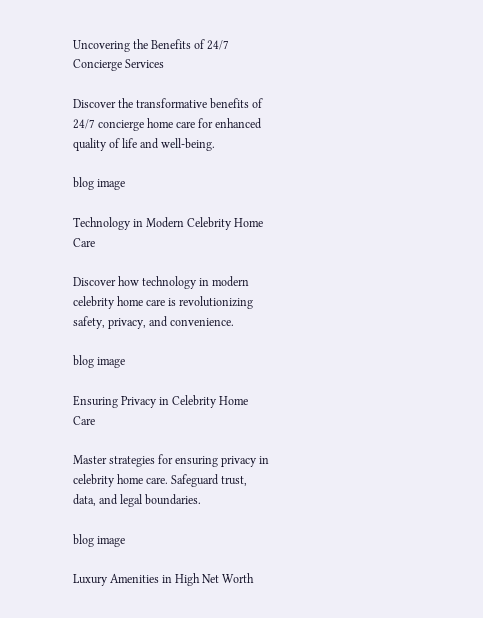Uncovering the Benefits of 24/7 Concierge Services

Discover the transformative benefits of 24/7 concierge home care for enhanced quality of life and well-being.

blog image

Technology in Modern Celebrity Home Care

Discover how technology in modern celebrity home care is revolutionizing safety, privacy, and convenience.

blog image

Ensuring Privacy in Celebrity Home Care

Master strategies for ensuring privacy in celebrity home care. Safeguard trust, data, and legal boundaries.

blog image

Luxury Amenities in High Net Worth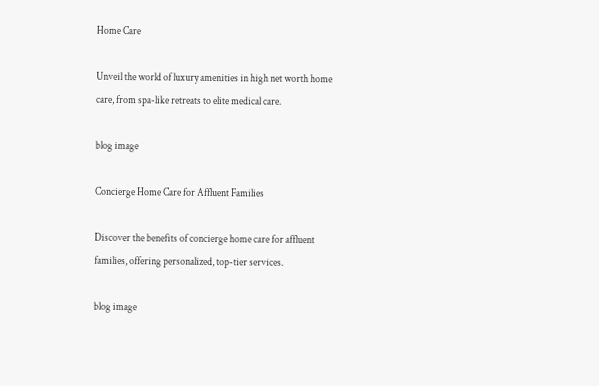Home Care

Unveil the world of luxury amenities in high net worth home care, from spa-like retreats to elite medical care.

blog image

Concierge Home Care for Affluent Families

Discover the benefits of concierge home care for affluent families, offering personalized, top-tier services.

blog image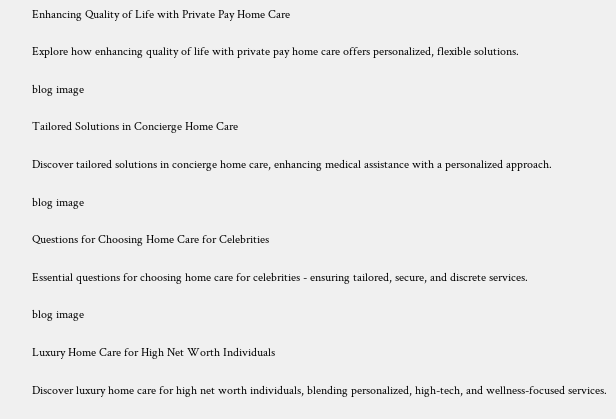Enhancing Quality of Life with Private Pay Home Care

Explore how enhancing quality of life with private pay home care offers personalized, flexible solutions.

blog image

Tailored Solutions in Concierge Home Care

Discover tailored solutions in concierge home care, enhancing medical assistance with a personalized approach.

blog image

Questions for Choosing Home Care for Celebrities

Essential questions for choosing home care for celebrities - ensuring tailored, secure, and discrete services.

blog image

Luxury Home Care for High Net Worth Individuals

Discover luxury home care for high net worth individuals, blending personalized, high-tech, and wellness-focused services.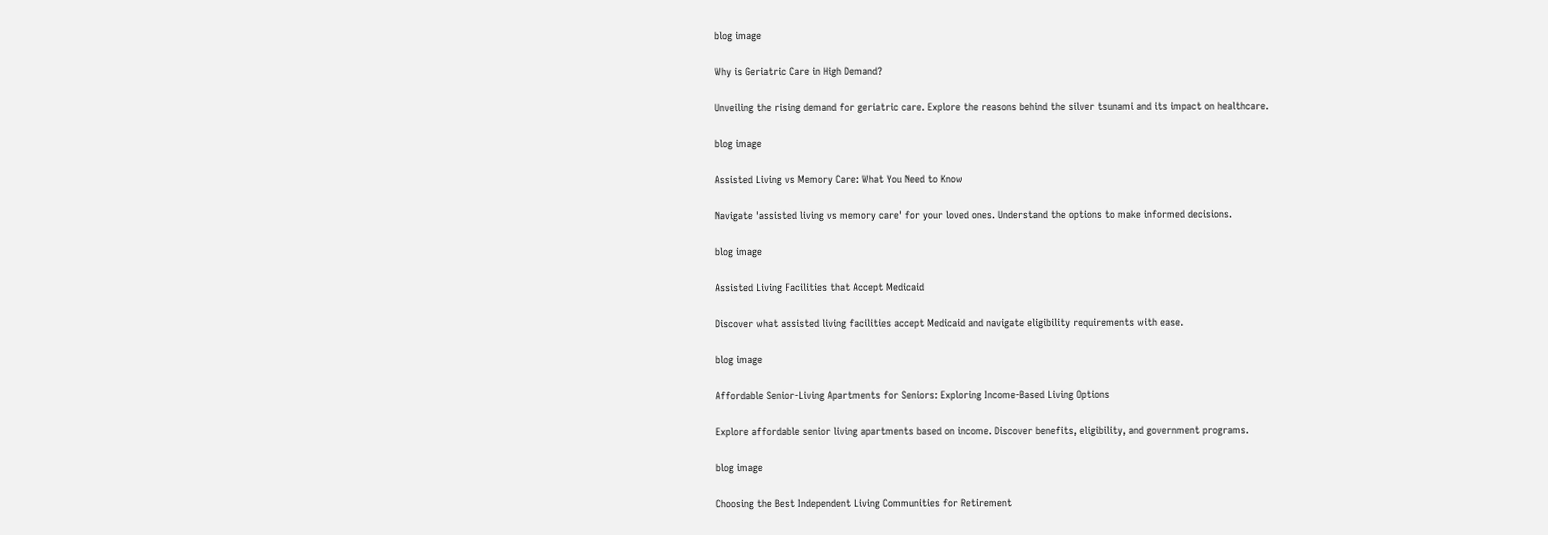blog image

Why is Geriatric Care in High Demand?

Unveiling the rising demand for geriatric care. Explore the reasons behind the silver tsunami and its impact on healthcare.

blog image

Assisted Living vs Memory Care: What You Need to Know

Navigate 'assisted living vs memory care' for your loved ones. Understand the options to make informed decisions.

blog image

Assisted Living Facilities that Accept Medicaid

Discover what assisted living facilities accept Medicaid and navigate eligibility requirements with ease.

blog image

Affordable Senior-Living Apartments for Seniors: Exploring Income-Based Living Options

Explore affordable senior living apartments based on income. Discover benefits, eligibility, and government programs.

blog image

Choosing the Best Independent Living Communities for Retirement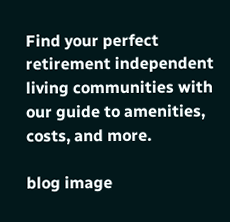Find your perfect retirement independent living communities with our guide to amenities, costs, and more.

blog image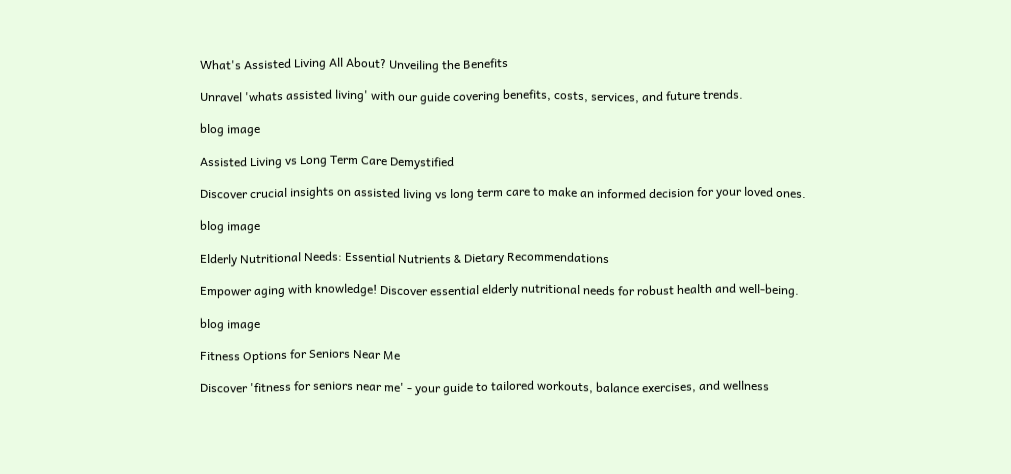What's Assisted Living All About? Unveiling the Benefits

Unravel 'whats assisted living' with our guide covering benefits, costs, services, and future trends.

blog image

Assisted Living vs Long Term Care Demystified

Discover crucial insights on assisted living vs long term care to make an informed decision for your loved ones.

blog image

Elderly Nutritional Needs: Essential Nutrients & Dietary Recommendations

Empower aging with knowledge! Discover essential elderly nutritional needs for robust health and well-being.

blog image

Fitness Options for Seniors Near Me

Discover 'fitness for seniors near me' - your guide to tailored workouts, balance exercises, and wellness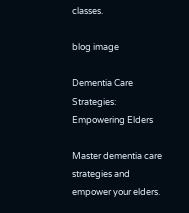classes.

blog image

Dementia Care Strategies: Empowering Elders

Master dementia care strategies and empower your elders.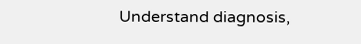Understand diagnosis,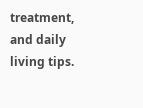treatment, and daily living tips.